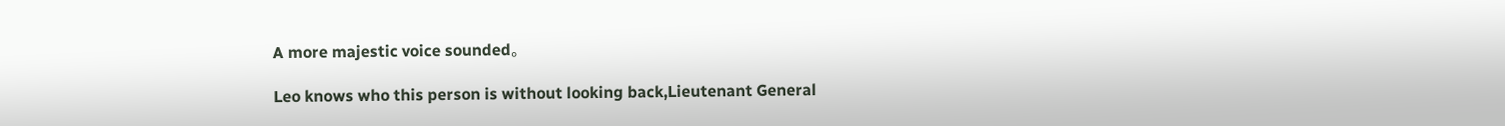A more majestic voice sounded。

Leo knows who this person is without looking back,Lieutenant General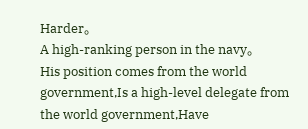Harder。
A high-ranking person in the navy。
His position comes from the world government,Is a high-level delegate from the world government,Have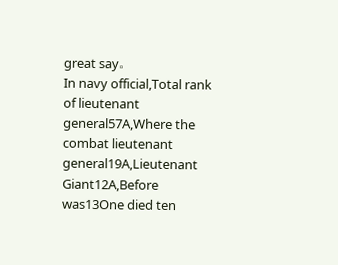great say。
In navy official,Total rank of lieutenant general57A,Where the combat lieutenant general19A,Lieutenant Giant12A,Before was13One died ten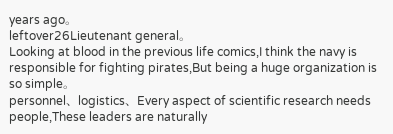years ago。
leftover26Lieutenant general。
Looking at blood in the previous life comics,I think the navy is responsible for fighting pirates,But being a huge organization is so simple。
personnel、logistics、Every aspect of scientific research needs people,These leaders are naturally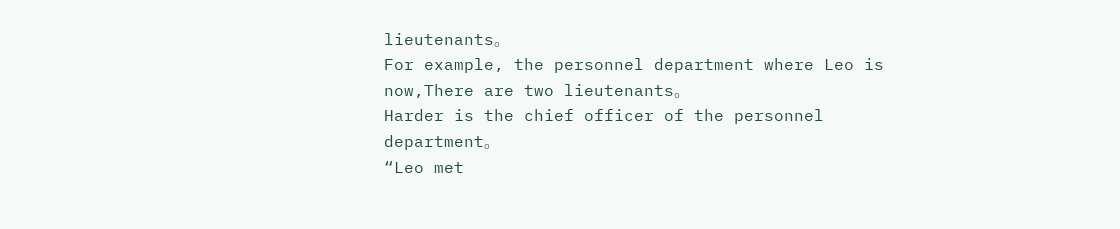lieutenants。
For example, the personnel department where Leo is now,There are two lieutenants。
Harder is the chief officer of the personnel department。
“Leo met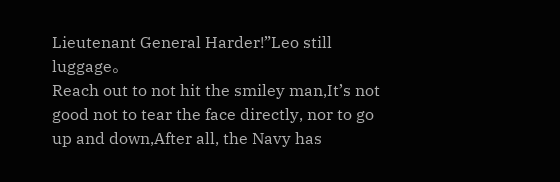Lieutenant General Harder!”Leo still luggage。
Reach out to not hit the smiley man,It’s not good not to tear the face directly, nor to go up and down,After all, the Navy has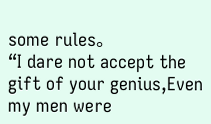some rules。
“I dare not accept the gift of your genius,Even my men were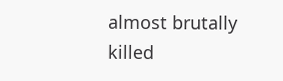almost brutally killed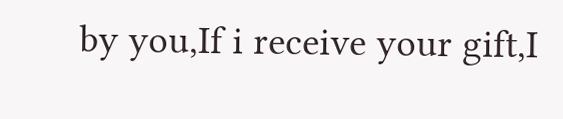by you,If i receive your gift,I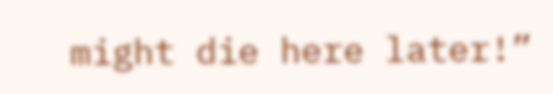might die here later!”